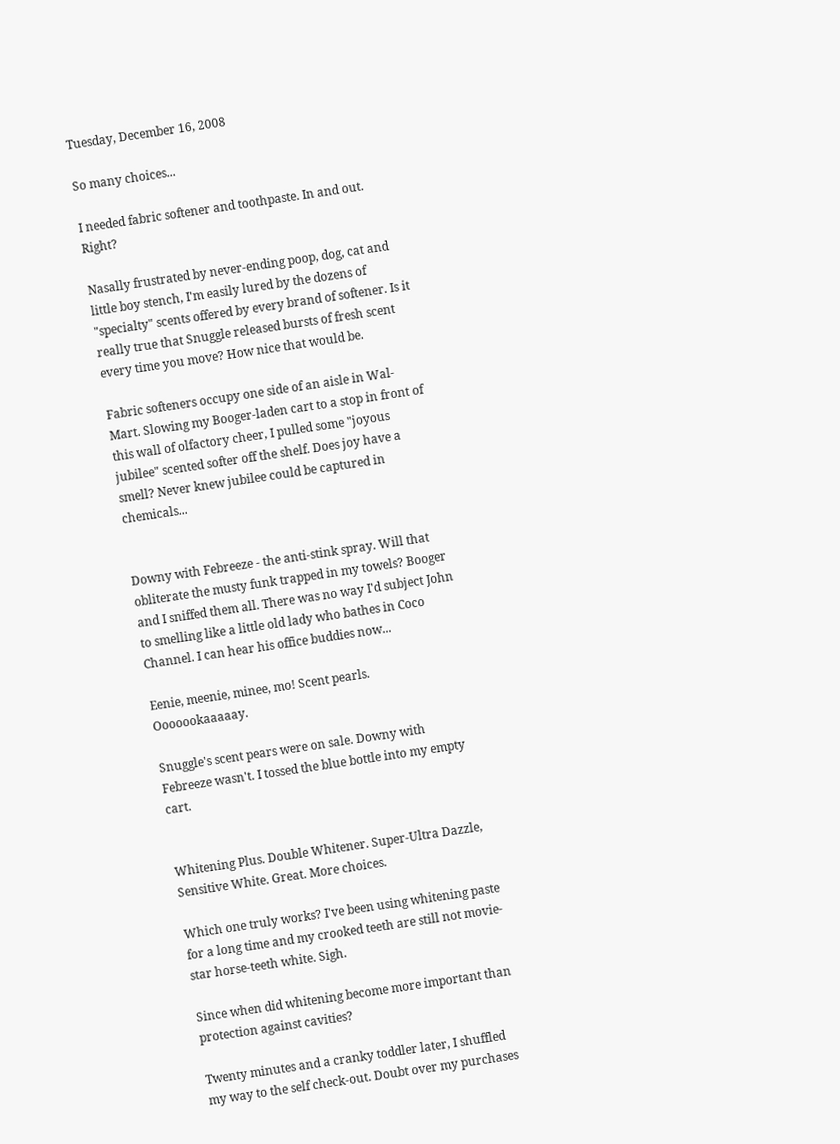Tuesday, December 16, 2008

So many choices...

I needed fabric softener and toothpaste. In and out. Right?

Nasally frustrated by never-ending poop, dog, cat and little boy stench, I'm easily lured by the dozens of "specialty" scents offered by every brand of softener. Is it really true that Snuggle released bursts of fresh scent every time you move? How nice that would be.

Fabric softeners occupy one side of an aisle in Wal-Mart. Slowing my Booger-laden cart to a stop in front of this wall of olfactory cheer, I pulled some "joyous jubilee" scented softer off the shelf. Does joy have a smell? Never knew jubilee could be captured in chemicals...


Downy with Febreeze - the anti-stink spray. Will that obliterate the musty funk trapped in my towels? Booger and I sniffed them all. There was no way I'd subject John to smelling like a little old lady who bathes in Coco Channel. I can hear his office buddies now...

Eenie, meenie, minee, mo! Scent pearls. Ooooookaaaaay.

Snuggle's scent pears were on sale. Downy with Febreeze wasn't. I tossed the blue bottle into my empty cart.


Whitening Plus. Double Whitener. Super-Ultra Dazzle, Sensitive White. Great. More choices.

Which one truly works? I've been using whitening paste for a long time and my crooked teeth are still not movie-star horse-teeth white. Sigh.

Since when did whitening become more important than protection against cavities?

Twenty minutes and a cranky toddler later, I shuffled my way to the self check-out. Doubt over my purchases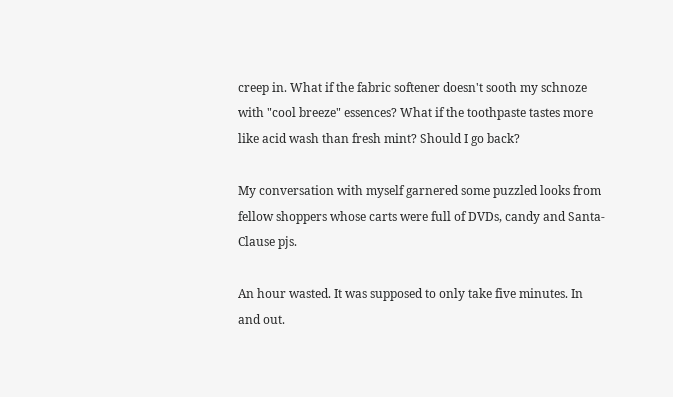creep in. What if the fabric softener doesn't sooth my schnoze with "cool breeze" essences? What if the toothpaste tastes more like acid wash than fresh mint? Should I go back?

My conversation with myself garnered some puzzled looks from fellow shoppers whose carts were full of DVDs, candy and Santa-Clause pjs.

An hour wasted. It was supposed to only take five minutes. In and out.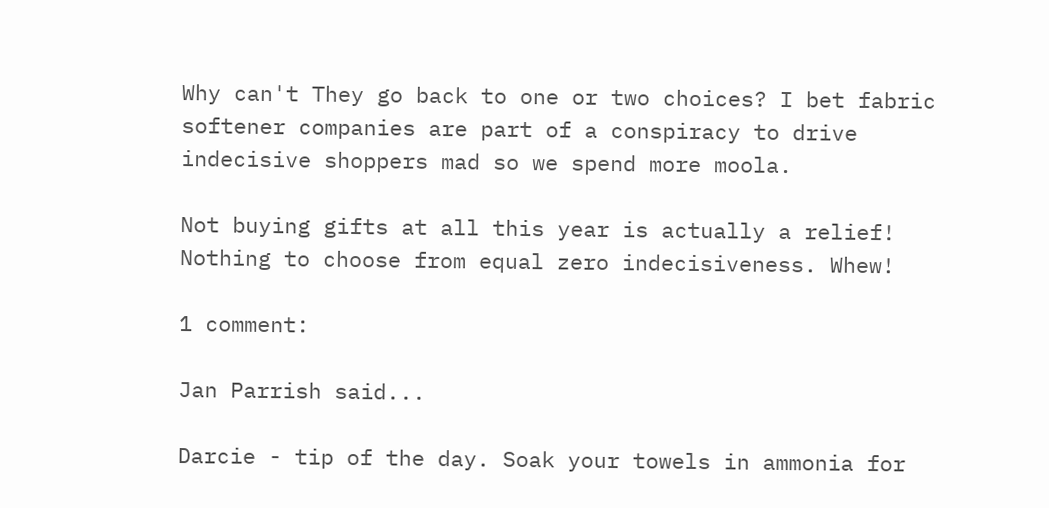Why can't They go back to one or two choices? I bet fabric softener companies are part of a conspiracy to drive indecisive shoppers mad so we spend more moola.

Not buying gifts at all this year is actually a relief! Nothing to choose from equal zero indecisiveness. Whew!

1 comment:

Jan Parrish said...

Darcie - tip of the day. Soak your towels in ammonia for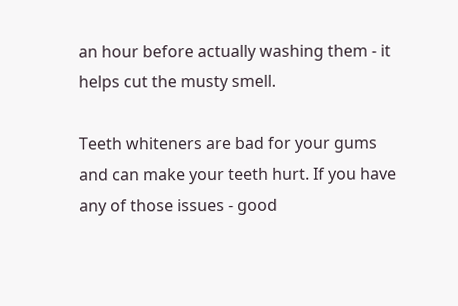an hour before actually washing them - it helps cut the musty smell.

Teeth whiteners are bad for your gums and can make your teeth hurt. If you have any of those issues - good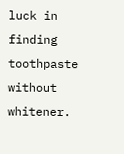luck in finding toothpaste without whitener.